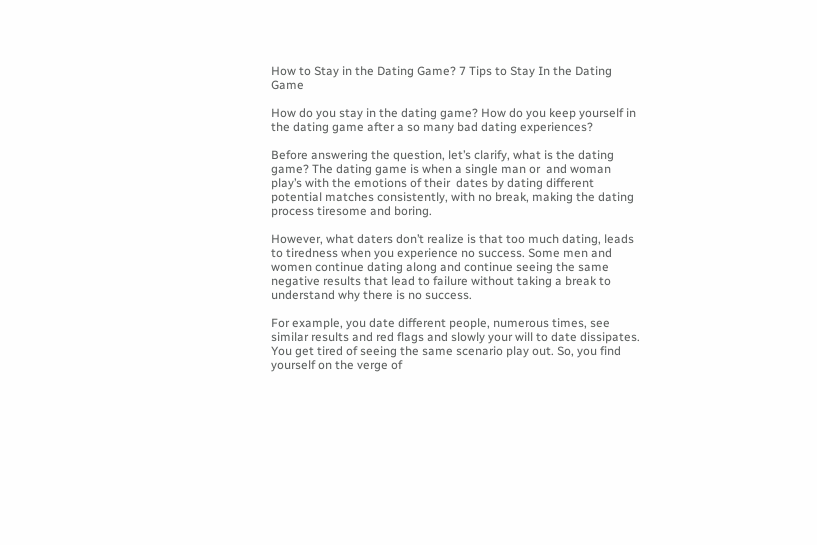How to Stay in the Dating Game? 7 Tips to Stay In the Dating Game

How do you stay in the dating game? How do you keep yourself in the dating game after a so many bad dating experiences?

Before answering the question, let’s clarify, what is the dating game? The dating game is when a single man or  and woman play’s with the emotions of their  dates by dating different potential matches consistently, with no break, making the dating process tiresome and boring.

However, what daters don’t realize is that too much dating, leads to tiredness when you experience no success. Some men and women continue dating along and continue seeing the same negative results that lead to failure without taking a break to understand why there is no success.

For example, you date different people, numerous times, see similar results and red flags and slowly your will to date dissipates. You get tired of seeing the same scenario play out. So, you find yourself on the verge of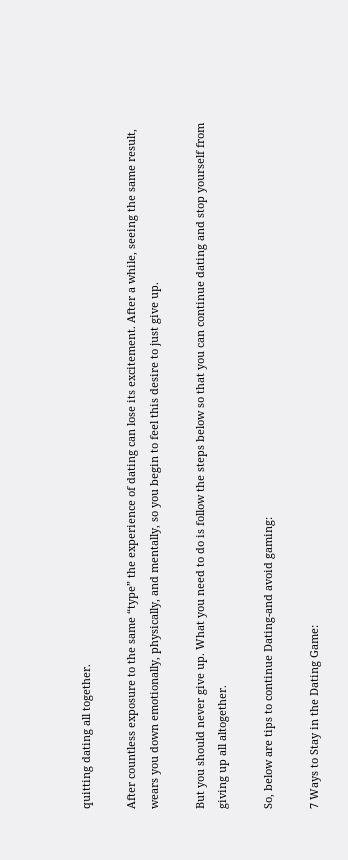quitting dating all together.

After countless exposure to the same “type” the experience of dating can lose its excitement. After a while, seeing the same result, wears you down emotionally, physically, and mentally, so you begin to feel this desire to just give up.

But you should never give up. What you need to do is follow the steps below so that you can continue dating and stop yourself from giving up all altogether.

So, below are tips to continue Dating-and avoid gaming:

7 Ways to Stay in the Dating Game: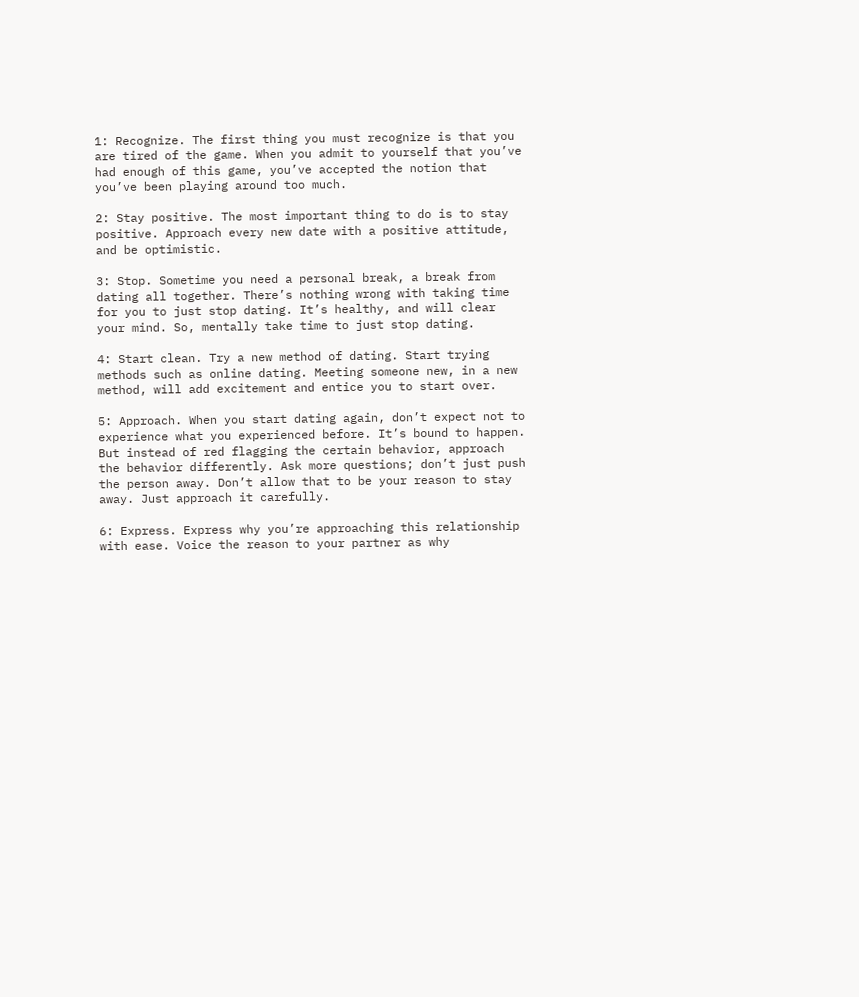1: Recognize. The first thing you must recognize is that you are tired of the game. When you admit to yourself that you’ve had enough of this game, you’ve accepted the notion that you’ve been playing around too much.

2: Stay positive. The most important thing to do is to stay positive. Approach every new date with a positive attitude, and be optimistic.

3: Stop. Sometime you need a personal break, a break from dating all together. There’s nothing wrong with taking time for you to just stop dating. It’s healthy, and will clear your mind. So, mentally take time to just stop dating.

4: Start clean. Try a new method of dating. Start trying methods such as online dating. Meeting someone new, in a new method, will add excitement and entice you to start over.

5: Approach. When you start dating again, don’t expect not to experience what you experienced before. It’s bound to happen. But instead of red flagging the certain behavior, approach the behavior differently. Ask more questions; don’t just push the person away. Don’t allow that to be your reason to stay away. Just approach it carefully.

6: Express. Express why you’re approaching this relationship with ease. Voice the reason to your partner as why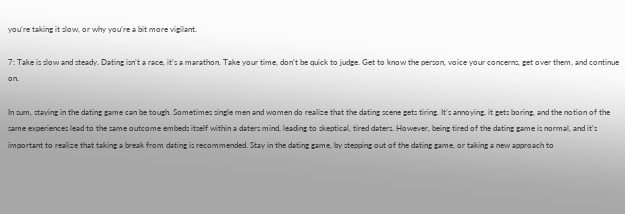you’re taking it slow, or why you’re a bit more vigilant.

7: Take is slow and steady. Dating isn’t a race, it’s a marathon. Take your time, don’t be quick to judge. Get to know the person, voice your concerns, get over them, and continue on.

In sum, staying in the dating game can be tough. Sometimes single men and women do realize that the dating scene gets tiring. It’s annoying, it gets boring, and the notion of the same experiences lead to the same outcome embeds itself within a daters mind, leading to skeptical, tired daters. However, being tired of the dating game is normal, and it’s important to realize that taking a break from dating is recommended. Stay in the dating game, by stepping out of the dating game, or taking a new approach to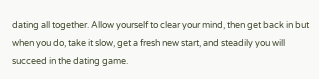dating all together. Allow yourself to clear your mind, then get back in but when you do, take it slow, get a fresh new start, and steadily you will succeed in the dating game.